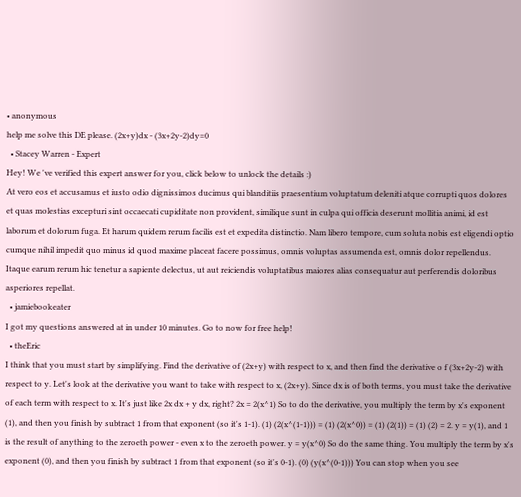• anonymous
help me solve this DE please. (2x+y)dx - (3x+2y-2)dy=0
  • Stacey Warren - Expert
Hey! We 've verified this expert answer for you, click below to unlock the details :)
At vero eos et accusamus et iusto odio dignissimos ducimus qui blanditiis praesentium voluptatum deleniti atque corrupti quos dolores et quas molestias excepturi sint occaecati cupiditate non provident, similique sunt in culpa qui officia deserunt mollitia animi, id est laborum et dolorum fuga. Et harum quidem rerum facilis est et expedita distinctio. Nam libero tempore, cum soluta nobis est eligendi optio cumque nihil impedit quo minus id quod maxime placeat facere possimus, omnis voluptas assumenda est, omnis dolor repellendus. Itaque earum rerum hic tenetur a sapiente delectus, ut aut reiciendis voluptatibus maiores alias consequatur aut perferendis doloribus asperiores repellat.
  • jamiebookeater
I got my questions answered at in under 10 minutes. Go to now for free help!
  • theEric
I think that you must start by simplifying. Find the derivative of (2x+y) with respect to x, and then find the derivative o f (3x+2y-2) with respect to y. Let's look at the derivative you want to take with respect to x, (2x+y). Since dx is of both terms, you must take the derivative of each term with respect to x. It's just like 2x dx + y dx, right? 2x = 2(x^1) So to do the derivative, you multiply the term by x's exponent (1), and then you finish by subtract 1 from that exponent (so it's 1-1). (1) (2(x^(1-1))) = (1) (2(x^0)) = (1) (2(1)) = (1) (2) = 2. y = y(1), and 1 is the result of anything to the zeroeth power - even x to the zeroeth power. y = y(x^0) So do the same thing. You multiply the term by x's exponent (0), and then you finish by subtract 1 from that exponent (so it's 0-1). (0) (y(x^(0-1))) You can stop when you see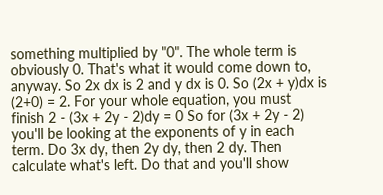something multiplied by "0". The whole term is obviously 0. That's what it would come down to, anyway. So 2x dx is 2 and y dx is 0. So (2x + y)dx is (2+0) = 2. For your whole equation, you must finish 2 - (3x + 2y - 2)dy = 0 So for (3x + 2y - 2) you'll be looking at the exponents of y in each term. Do 3x dy, then 2y dy, then 2 dy. Then calculate what's left. Do that and you'll show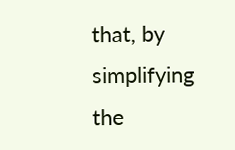that, by simplifying the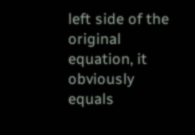left side of the original equation, it obviously equals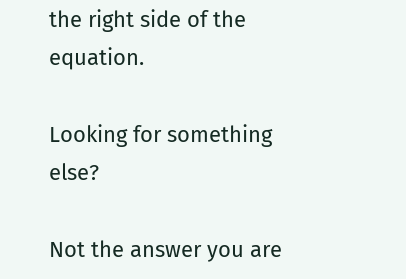the right side of the equation.

Looking for something else?

Not the answer you are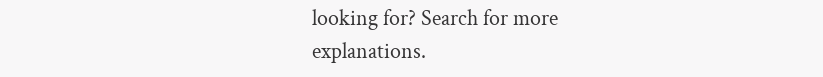looking for? Search for more explanations.